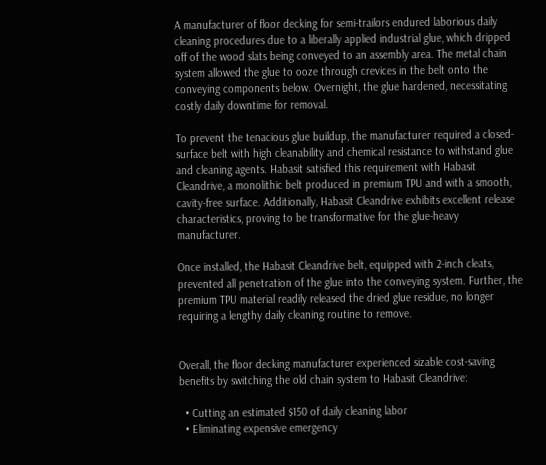A manufacturer of floor decking for semi-trailors endured laborious daily cleaning procedures due to a liberally applied industrial glue, which dripped off of the wood slats being conveyed to an assembly area. The metal chain system allowed the glue to ooze through crevices in the belt onto the conveying components below. Overnight, the glue hardened, necessitating costly daily downtime for removal.

To prevent the tenacious glue buildup, the manufacturer required a closed-surface belt with high cleanability and chemical resistance to withstand glue and cleaning agents. Habasit satisfied this requirement with Habasit Cleandrive, a monolithic belt produced in premium TPU and with a smooth, cavity-free surface. Additionally, Habasit Cleandrive exhibits excellent release characteristics, proving to be transformative for the glue-heavy manufacturer.

Once installed, the Habasit Cleandrive belt, equipped with 2-inch cleats, prevented all penetration of the glue into the conveying system. Further, the premium TPU material readily released the dried glue residue, no longer requiring a lengthy daily cleaning routine to remove.


Overall, the floor decking manufacturer experienced sizable cost-saving benefits by switching the old chain system to Habasit Cleandrive:

  • Cutting an estimated $150 of daily cleaning labor
  • Eliminating expensive emergency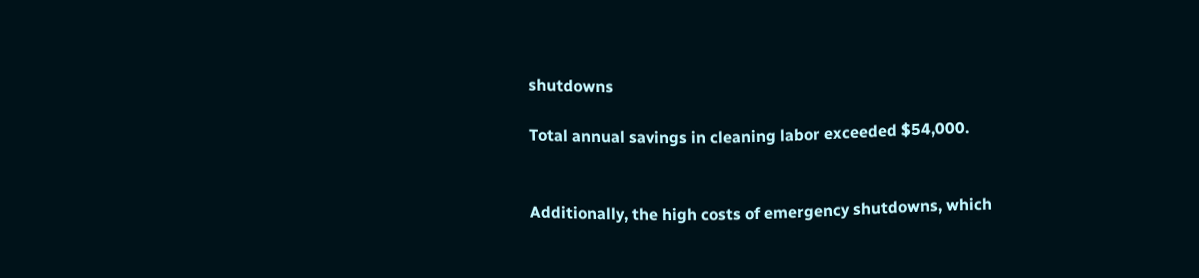shutdowns

Total annual savings in cleaning labor exceeded $54,000.


Additionally, the high costs of emergency shutdowns, which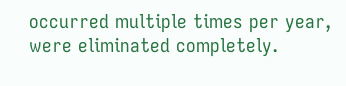occurred multiple times per year, were eliminated completely.